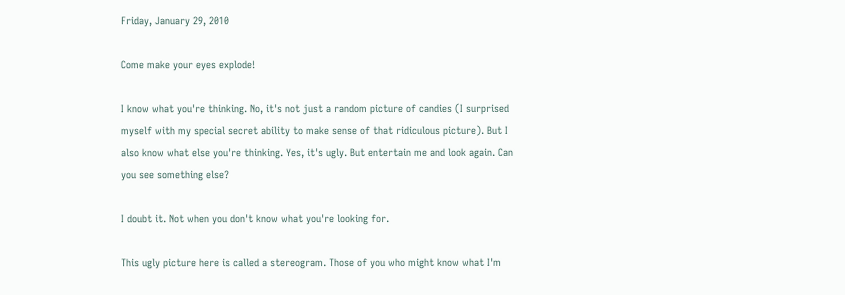Friday, January 29, 2010

Come make your eyes explode!

I know what you're thinking. No, it's not just a random picture of candies (I surprised myself with my special secret ability to make sense of that ridiculous picture). But I also know what else you're thinking. Yes, it's ugly. But entertain me and look again. Can you see something else?

I doubt it. Not when you don't know what you're looking for.

This ugly picture here is called a stereogram. Those of you who might know what I'm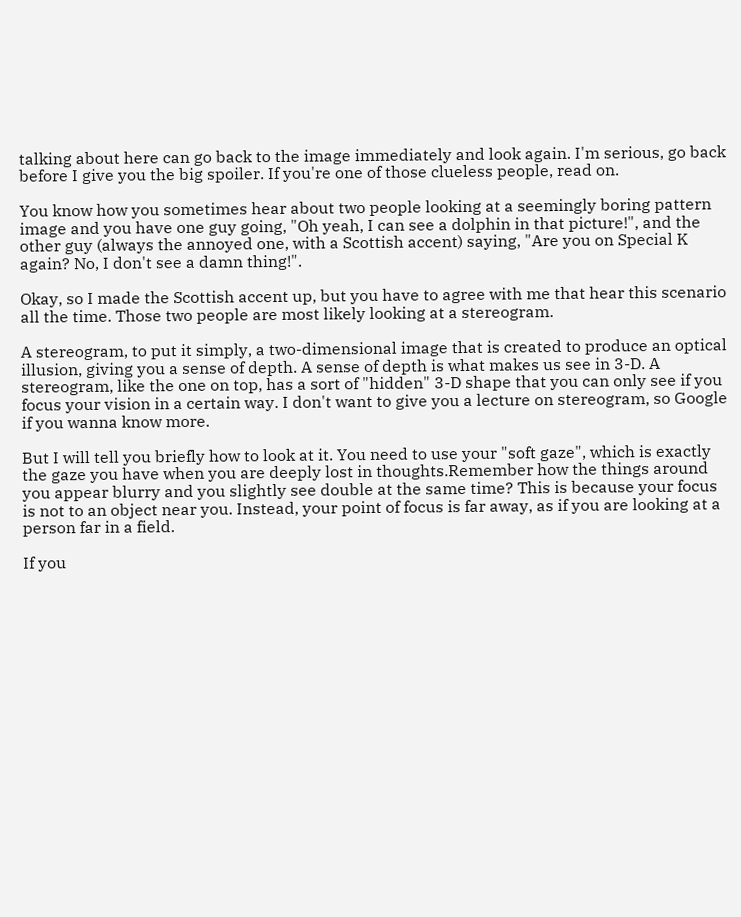talking about here can go back to the image immediately and look again. I'm serious, go back before I give you the big spoiler. If you're one of those clueless people, read on.

You know how you sometimes hear about two people looking at a seemingly boring pattern image and you have one guy going, "Oh yeah, I can see a dolphin in that picture!", and the other guy (always the annoyed one, with a Scottish accent) saying, "Are you on Special K again? No, I don't see a damn thing!".

Okay, so I made the Scottish accent up, but you have to agree with me that hear this scenario all the time. Those two people are most likely looking at a stereogram.

A stereogram, to put it simply, a two-dimensional image that is created to produce an optical illusion, giving you a sense of depth. A sense of depth is what makes us see in 3-D. A stereogram, like the one on top, has a sort of "hidden" 3-D shape that you can only see if you focus your vision in a certain way. I don't want to give you a lecture on stereogram, so Google if you wanna know more.

But I will tell you briefly how to look at it. You need to use your "soft gaze", which is exactly the gaze you have when you are deeply lost in thoughts.Remember how the things around you appear blurry and you slightly see double at the same time? This is because your focus is not to an object near you. Instead, your point of focus is far away, as if you are looking at a person far in a field.

If you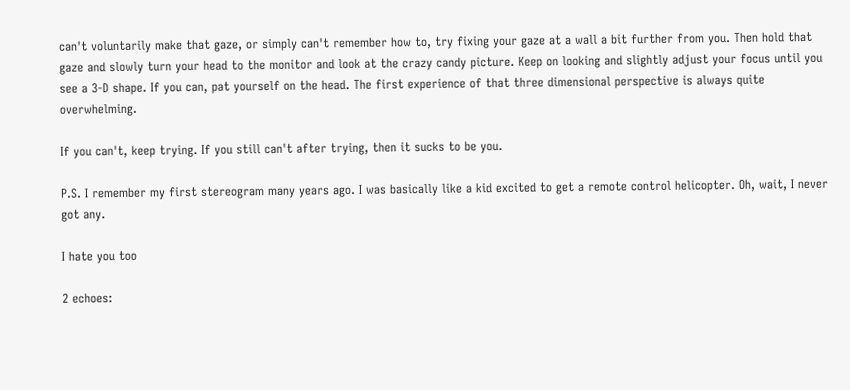can't voluntarily make that gaze, or simply can't remember how to, try fixing your gaze at a wall a bit further from you. Then hold that gaze and slowly turn your head to the monitor and look at the crazy candy picture. Keep on looking and slightly adjust your focus until you see a 3-D shape. If you can, pat yourself on the head. The first experience of that three dimensional perspective is always quite overwhelming.

If you can't, keep trying. If you still can't after trying, then it sucks to be you.

P.S. I remember my first stereogram many years ago. I was basically like a kid excited to get a remote control helicopter. Oh, wait, I never got any.

I hate you too

2 echoes: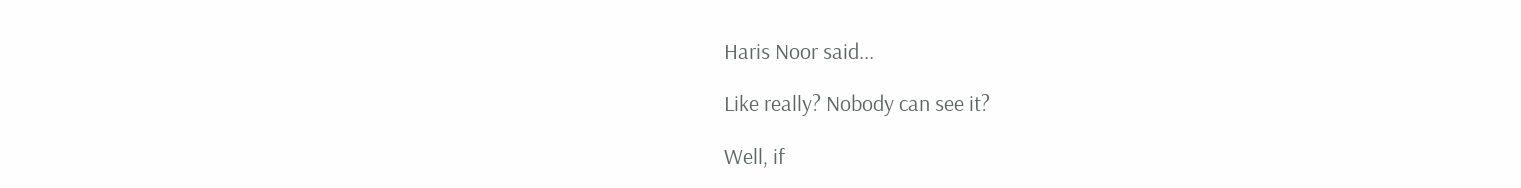Haris Noor said...

Like really? Nobody can see it?

Well, if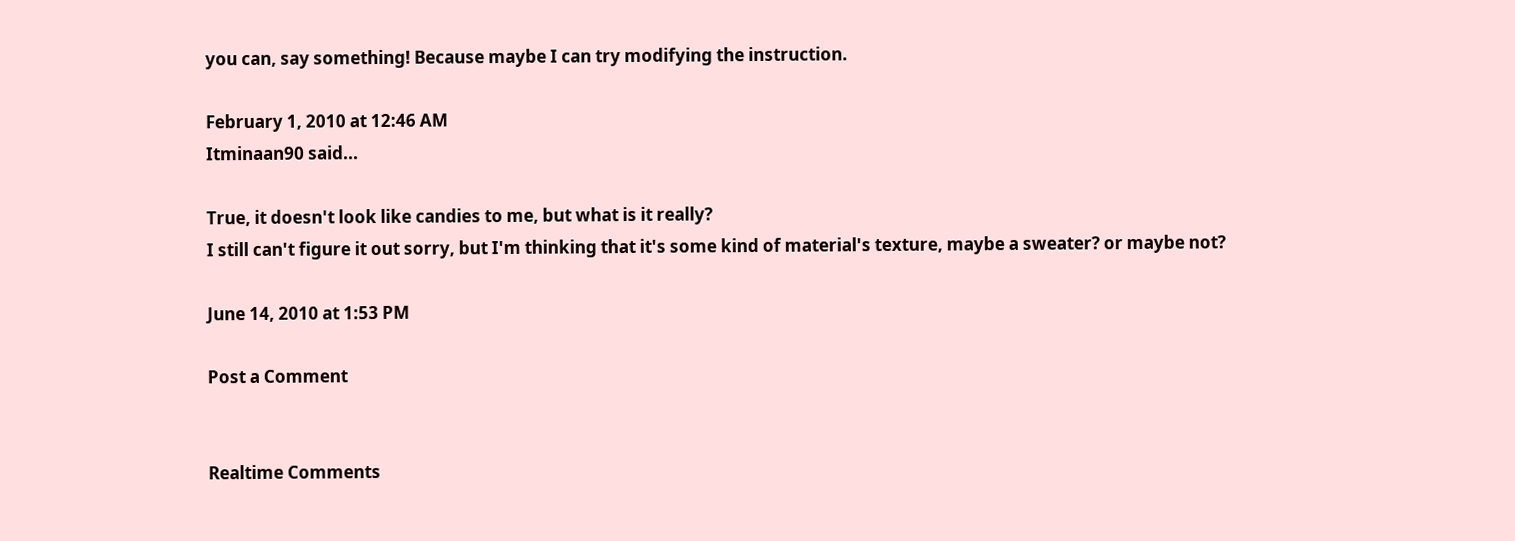you can, say something! Because maybe I can try modifying the instruction.

February 1, 2010 at 12:46 AM
Itminaan90 said...

True, it doesn't look like candies to me, but what is it really?
I still can't figure it out sorry, but I'm thinking that it's some kind of material's texture, maybe a sweater? or maybe not?

June 14, 2010 at 1:53 PM

Post a Comment


Realtime Comments